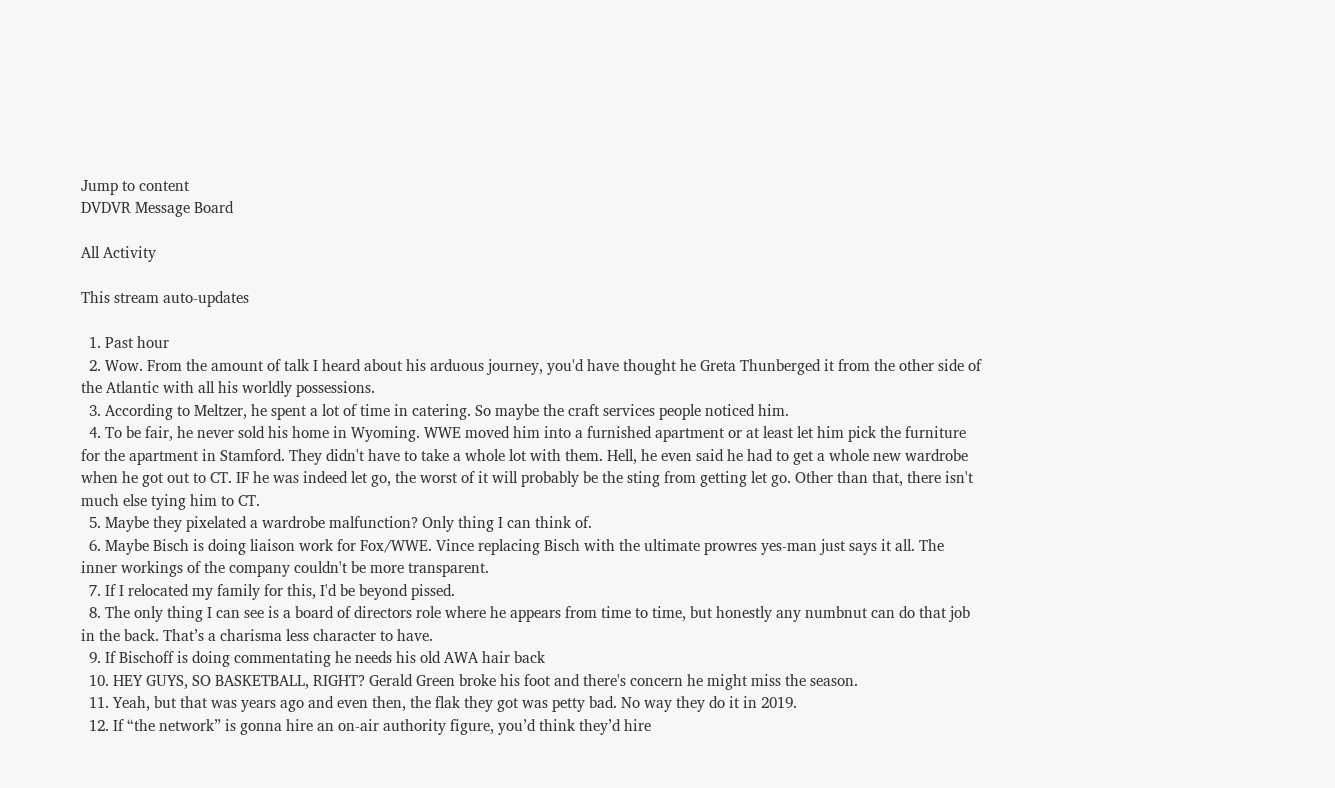Jump to content
DVDVR Message Board

All Activity

This stream auto-updates

  1. Past hour
  2. Wow. From the amount of talk I heard about his arduous journey, you'd have thought he Greta Thunberged it from the other side of the Atlantic with all his worldly possessions.
  3. According to Meltzer, he spent a lot of time in catering. So maybe the craft services people noticed him.
  4. To be fair, he never sold his home in Wyoming. WWE moved him into a furnished apartment or at least let him pick the furniture for the apartment in Stamford. They didn't have to take a whole lot with them. Hell, he even said he had to get a whole new wardrobe when he got out to CT. IF he was indeed let go, the worst of it will probably be the sting from getting let go. Other than that, there isn't much else tying him to CT.
  5. Maybe they pixelated a wardrobe malfunction? Only thing I can think of.
  6. Maybe Bisch is doing liaison work for Fox/WWE. Vince replacing Bisch with the ultimate prowres yes-man just says it all. The inner workings of the company couldn't be more transparent.
  7. If I relocated my family for this, I'd be beyond pissed.
  8. The only thing I can see is a board of directors role where he appears from time to time, but honestly any numbnut can do that job in the back. That’s a charisma less character to have.
  9. If Bischoff is doing commentating he needs his old AWA hair back
  10. HEY GUYS, SO BASKETBALL, RIGHT? Gerald Green broke his foot and there's concern he might miss the season.
  11. Yeah, but that was years ago and even then, the flak they got was petty bad. No way they do it in 2019.
  12. If “the network” is gonna hire an on-air authority figure, you’d think they’d hire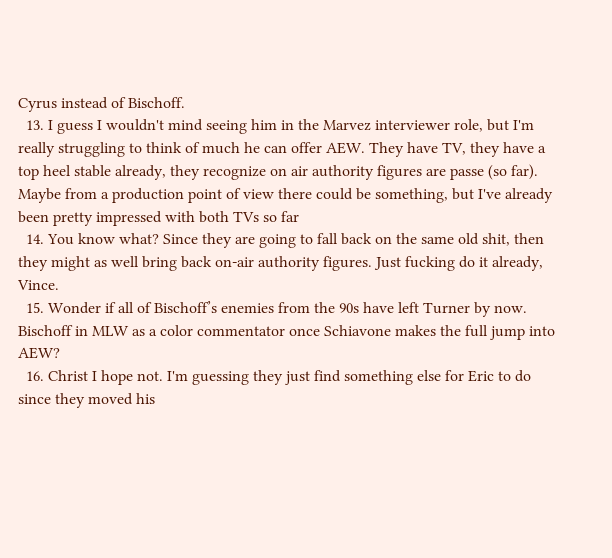Cyrus instead of Bischoff.
  13. I guess I wouldn't mind seeing him in the Marvez interviewer role, but I'm really struggling to think of much he can offer AEW. They have TV, they have a top heel stable already, they recognize on air authority figures are passe (so far). Maybe from a production point of view there could be something, but I've already been pretty impressed with both TVs so far
  14. You know what? Since they are going to fall back on the same old shit, then they might as well bring back on-air authority figures. Just fucking do it already, Vince.
  15. Wonder if all of Bischoff’s enemies from the 90s have left Turner by now. Bischoff in MLW as a color commentator once Schiavone makes the full jump into AEW?
  16. Christ I hope not. I'm guessing they just find something else for Eric to do since they moved his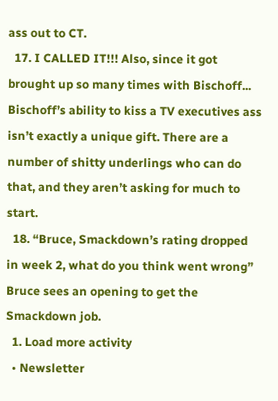ass out to CT.
  17. I CALLED IT!!! Also, since it got brought up so many times with Bischoff... Bischoff’s ability to kiss a TV executives ass isn’t exactly a unique gift. There are a number of shitty underlings who can do that, and they aren’t asking for much to start.
  18. “Bruce, Smackdown’s rating dropped in week 2, what do you think went wrong” Bruce sees an opening to get the Smackdown job.
  1. Load more activity
  • Newsletter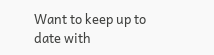Want to keep up to date with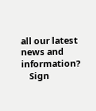all our latest news and information?
    Sign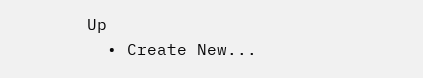Up
  • Create New...